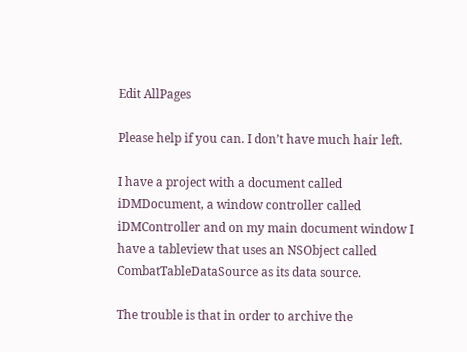Edit AllPages

Please help if you can. I don’t have much hair left.

I have a project with a document called iDMDocument, a window controller called iDMController and on my main document window I have a tableview that uses an NSObject called CombatTableDataSource as its data source.

The trouble is that in order to archive the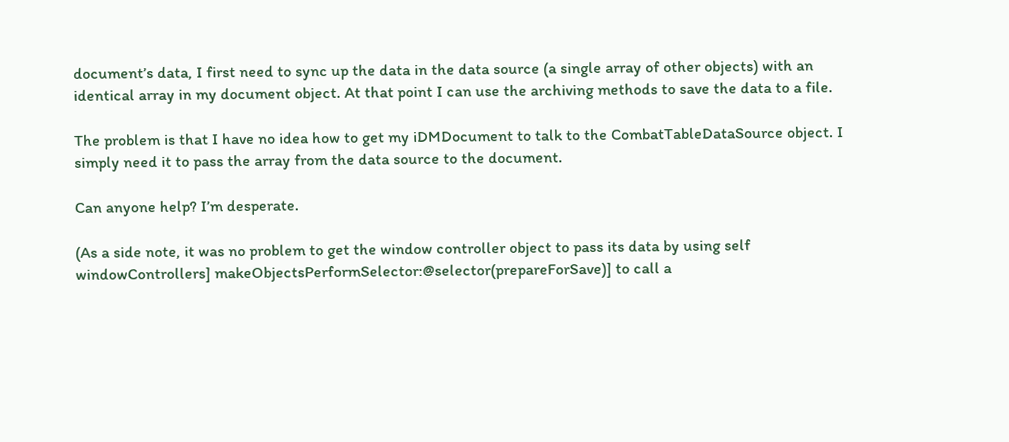document’s data, I first need to sync up the data in the data source (a single array of other objects) with an identical array in my document object. At that point I can use the archiving methods to save the data to a file.

The problem is that I have no idea how to get my iDMDocument to talk to the CombatTableDataSource object. I simply need it to pass the array from the data source to the document.

Can anyone help? I’m desperate.

(As a side note, it was no problem to get the window controller object to pass its data by using self windowControllers] makeObjectsPerformSelector:@selector(prepareForSave)] to call a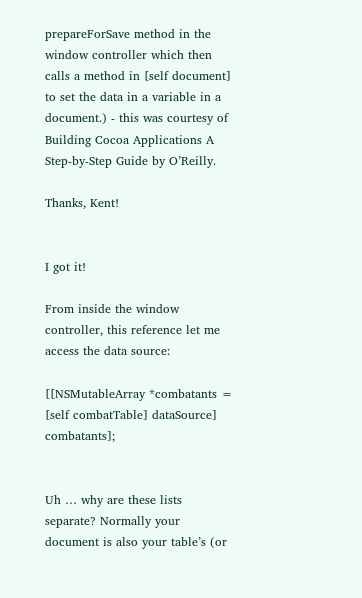prepareForSave method in the window controller which then calls a method in [self document] to set the data in a variable in a document.) - this was courtesy of Building Cocoa Applications A Step-by-Step Guide by O’Reilly.

Thanks, Kent!


I got it!

From inside the window controller, this reference let me access the data source:

[[NSMutableArray *combatants = [self combatTable] dataSource] combatants];


Uh … why are these lists separate? Normally your document is also your table’s (or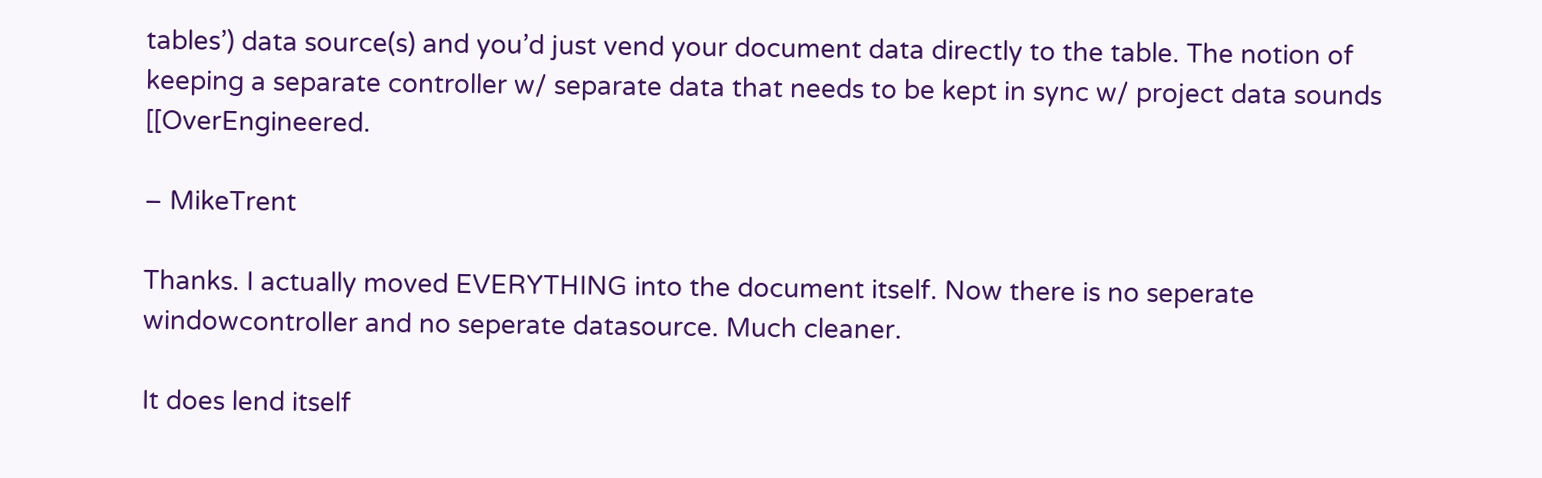tables’) data source(s) and you’d just vend your document data directly to the table. The notion of keeping a separate controller w/ separate data that needs to be kept in sync w/ project data sounds [[OverEngineered.

– MikeTrent

Thanks. I actually moved EVERYTHING into the document itself. Now there is no seperate windowcontroller and no seperate datasource. Much cleaner.

It does lend itself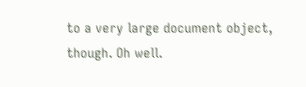to a very large document object, though. Oh well.